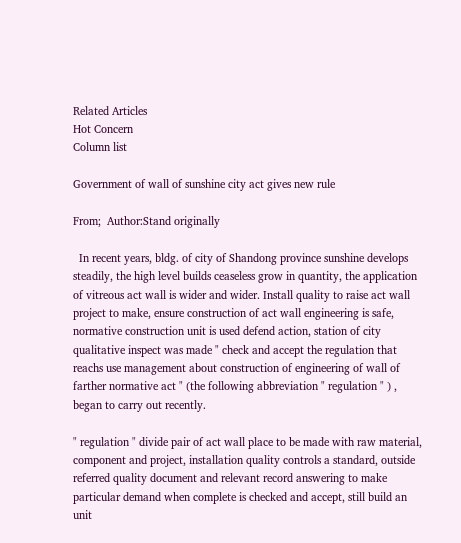Related Articles
Hot Concern
Column list

Government of wall of sunshine city act gives new rule

From;  Author:Stand originally

  In recent years, bldg. of city of Shandong province sunshine develops steadily, the high level builds ceaseless grow in quantity, the application of vitreous act wall is wider and wider. Install quality to raise act wall project to make, ensure construction of act wall engineering is safe, normative construction unit is used defend action, station of city qualitative inspect was made " check and accept the regulation that reachs use management about construction of engineering of wall of farther normative act " (the following abbreviation " regulation " ) , began to carry out recently.

" regulation " divide pair of act wall place to be made with raw material, component and project, installation quality controls a standard, outside referred quality document and relevant record answering to make particular demand when complete is checked and accept, still build an unit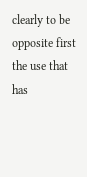clearly to be opposite first the use that has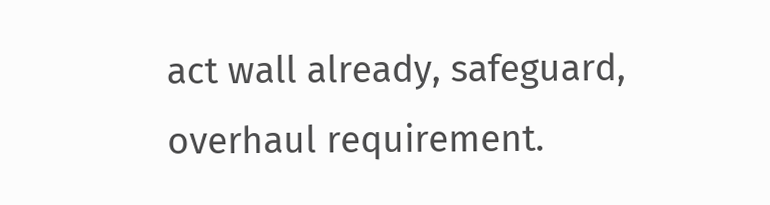act wall already, safeguard, overhaul requirement.